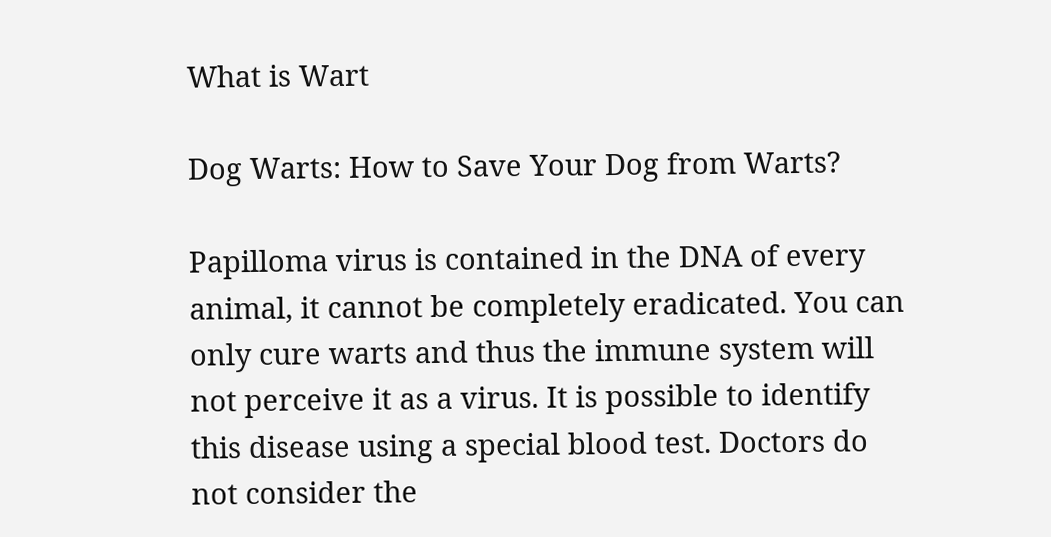What is Wart

Dog Warts: How to Save Your Dog from Warts?

Papilloma virus is contained in the DNA of every animal, it cannot be completely eradicated. You can only cure warts and thus the immune system will not perceive it as a virus. It is possible to identify this disease using a special blood test. Doctors do not consider the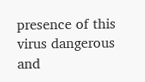presence of this virus dangerous and